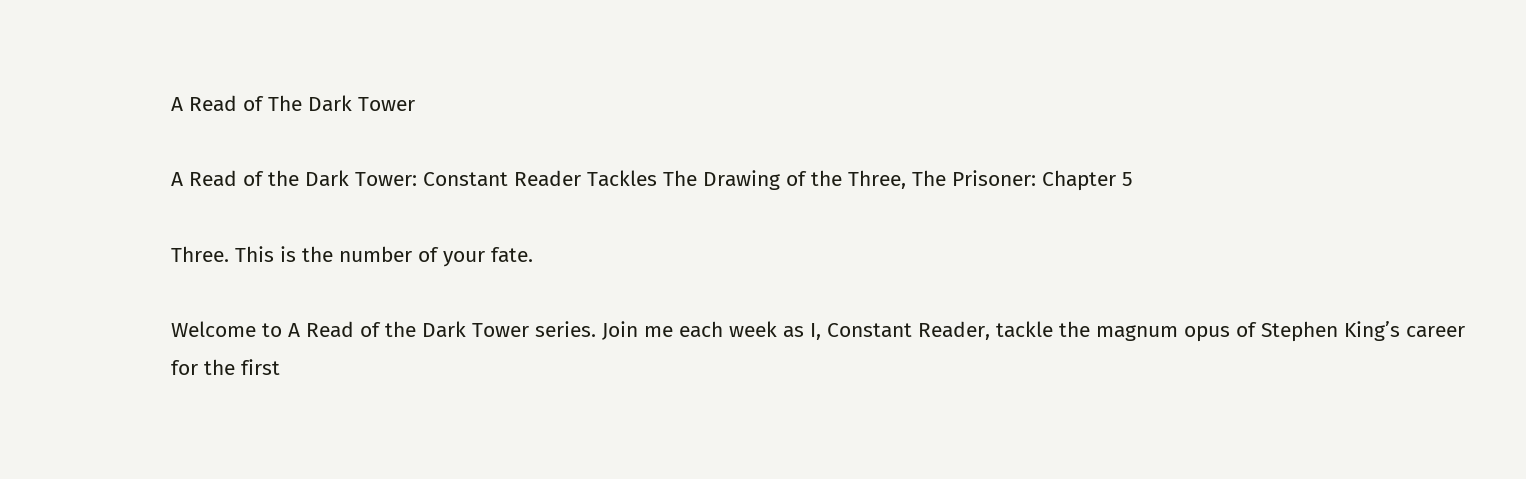A Read of The Dark Tower

A Read of the Dark Tower: Constant Reader Tackles The Drawing of the Three, The Prisoner: Chapter 5

Three. This is the number of your fate.

Welcome to A Read of the Dark Tower series. Join me each week as I, Constant Reader, tackle the magnum opus of Stephen King’s career for the first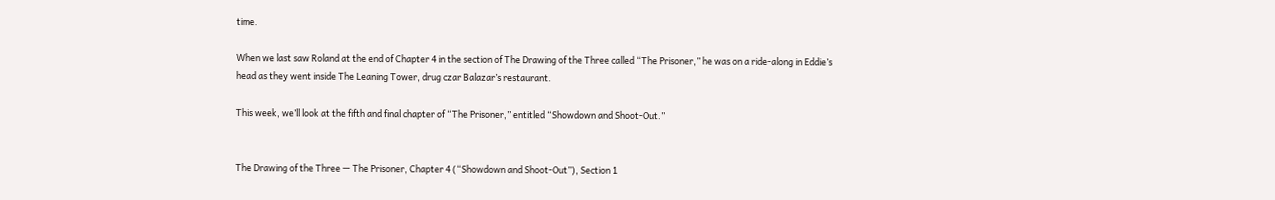time.

When we last saw Roland at the end of Chapter 4 in the section of The Drawing of the Three called “The Prisoner,” he was on a ride-along in Eddie’s head as they went inside The Leaning Tower, drug czar Balazar’s restaurant.

This week, we’ll look at the fifth and final chapter of “The Prisoner,” entitled “Showdown and Shoot-Out.”


The Drawing of the Three — The Prisoner, Chapter 4 (“Showdown and Shoot-Out”), Section 1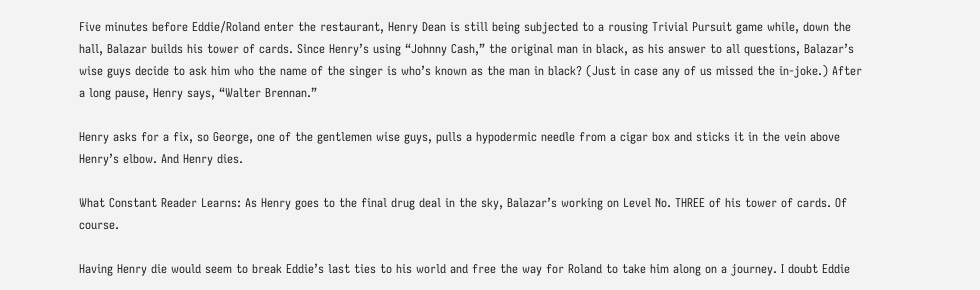Five minutes before Eddie/Roland enter the restaurant, Henry Dean is still being subjected to a rousing Trivial Pursuit game while, down the hall, Balazar builds his tower of cards. Since Henry’s using “Johnny Cash,” the original man in black, as his answer to all questions, Balazar’s wise guys decide to ask him who the name of the singer is who’s known as the man in black? (Just in case any of us missed the in-joke.) After a long pause, Henry says, “Walter Brennan.”

Henry asks for a fix, so George, one of the gentlemen wise guys, pulls a hypodermic needle from a cigar box and sticks it in the vein above Henry’s elbow. And Henry dies.

What Constant Reader Learns: As Henry goes to the final drug deal in the sky, Balazar’s working on Level No. THREE of his tower of cards. Of course.

Having Henry die would seem to break Eddie’s last ties to his world and free the way for Roland to take him along on a journey. I doubt Eddie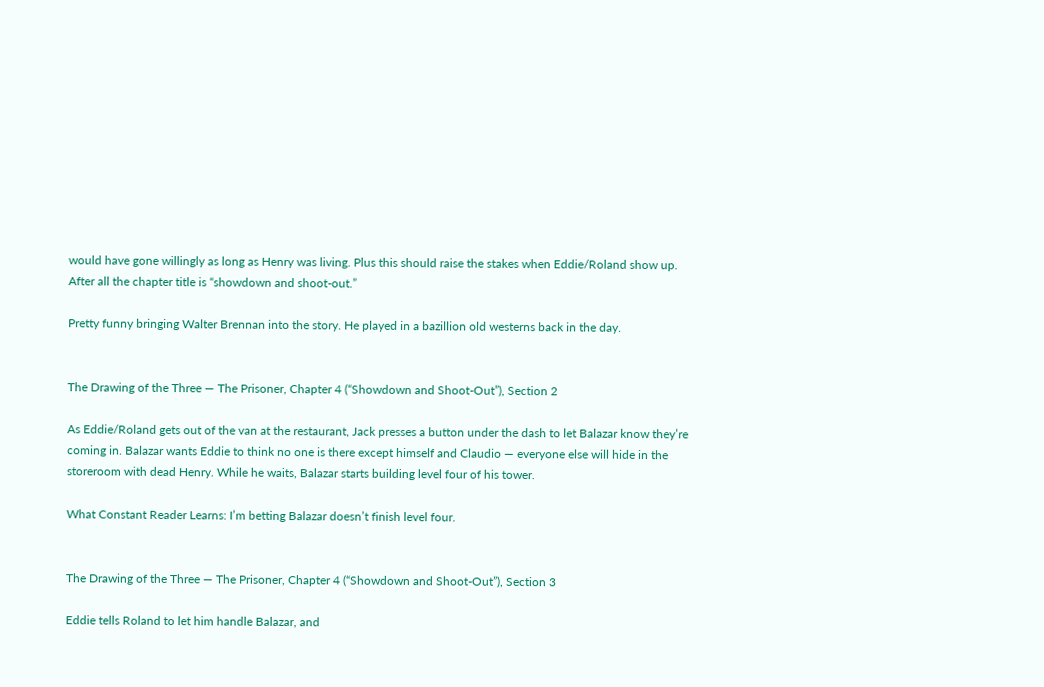would have gone willingly as long as Henry was living. Plus this should raise the stakes when Eddie/Roland show up. After all the chapter title is “showdown and shoot-out.”

Pretty funny bringing Walter Brennan into the story. He played in a bazillion old westerns back in the day.


The Drawing of the Three — The Prisoner, Chapter 4 (“Showdown and Shoot-Out”), Section 2

As Eddie/Roland gets out of the van at the restaurant, Jack presses a button under the dash to let Balazar know they’re coming in. Balazar wants Eddie to think no one is there except himself and Claudio — everyone else will hide in the storeroom with dead Henry. While he waits, Balazar starts building level four of his tower.

What Constant Reader Learns: I’m betting Balazar doesn’t finish level four.


The Drawing of the Three — The Prisoner, Chapter 4 (“Showdown and Shoot-Out”), Section 3

Eddie tells Roland to let him handle Balazar, and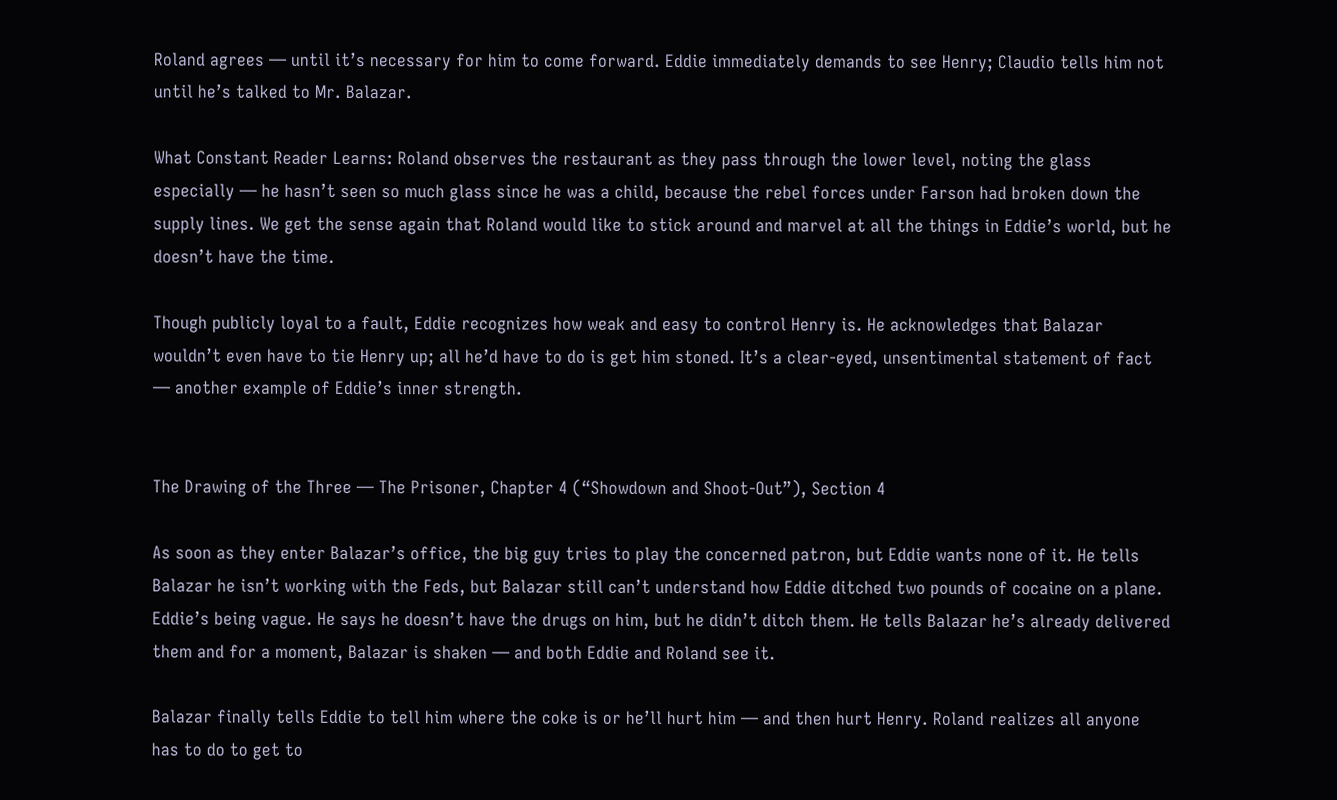Roland agrees — until it’s necessary for him to come forward. Eddie immediately demands to see Henry; Claudio tells him not until he’s talked to Mr. Balazar.

What Constant Reader Learns: Roland observes the restaurant as they pass through the lower level, noting the glass especially — he hasn’t seen so much glass since he was a child, because the rebel forces under Farson had broken down the supply lines. We get the sense again that Roland would like to stick around and marvel at all the things in Eddie’s world, but he doesn’t have the time.

Though publicly loyal to a fault, Eddie recognizes how weak and easy to control Henry is. He acknowledges that Balazar wouldn’t even have to tie Henry up; all he’d have to do is get him stoned. It’s a clear-eyed, unsentimental statement of fact — another example of Eddie’s inner strength.


The Drawing of the Three — The Prisoner, Chapter 4 (“Showdown and Shoot-Out”), Section 4

As soon as they enter Balazar’s office, the big guy tries to play the concerned patron, but Eddie wants none of it. He tells Balazar he isn’t working with the Feds, but Balazar still can’t understand how Eddie ditched two pounds of cocaine on a plane. Eddie’s being vague. He says he doesn’t have the drugs on him, but he didn’t ditch them. He tells Balazar he’s already delivered them and for a moment, Balazar is shaken — and both Eddie and Roland see it.

Balazar finally tells Eddie to tell him where the coke is or he’ll hurt him — and then hurt Henry. Roland realizes all anyone has to do to get to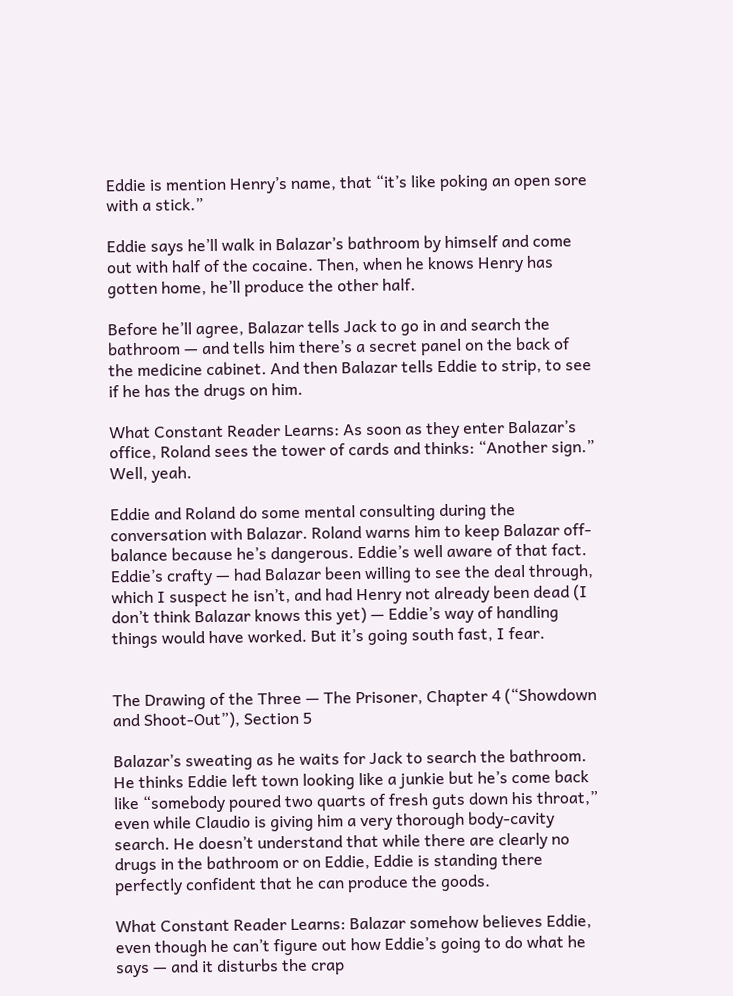Eddie is mention Henry’s name, that “it’s like poking an open sore with a stick.”

Eddie says he’ll walk in Balazar’s bathroom by himself and come out with half of the cocaine. Then, when he knows Henry has gotten home, he’ll produce the other half.

Before he’ll agree, Balazar tells Jack to go in and search the bathroom — and tells him there’s a secret panel on the back of the medicine cabinet. And then Balazar tells Eddie to strip, to see if he has the drugs on him.

What Constant Reader Learns: As soon as they enter Balazar’s office, Roland sees the tower of cards and thinks: “Another sign.” Well, yeah.

Eddie and Roland do some mental consulting during the conversation with Balazar. Roland warns him to keep Balazar off-balance because he’s dangerous. Eddie’s well aware of that fact. Eddie’s crafty — had Balazar been willing to see the deal through, which I suspect he isn’t, and had Henry not already been dead (I don’t think Balazar knows this yet) — Eddie’s way of handling things would have worked. But it’s going south fast, I fear.


The Drawing of the Three — The Prisoner, Chapter 4 (“Showdown and Shoot-Out”), Section 5

Balazar’s sweating as he waits for Jack to search the bathroom. He thinks Eddie left town looking like a junkie but he’s come back like “somebody poured two quarts of fresh guts down his throat,” even while Claudio is giving him a very thorough body-cavity search. He doesn’t understand that while there are clearly no drugs in the bathroom or on Eddie, Eddie is standing there perfectly confident that he can produce the goods.

What Constant Reader Learns: Balazar somehow believes Eddie, even though he can’t figure out how Eddie’s going to do what he says — and it disturbs the crap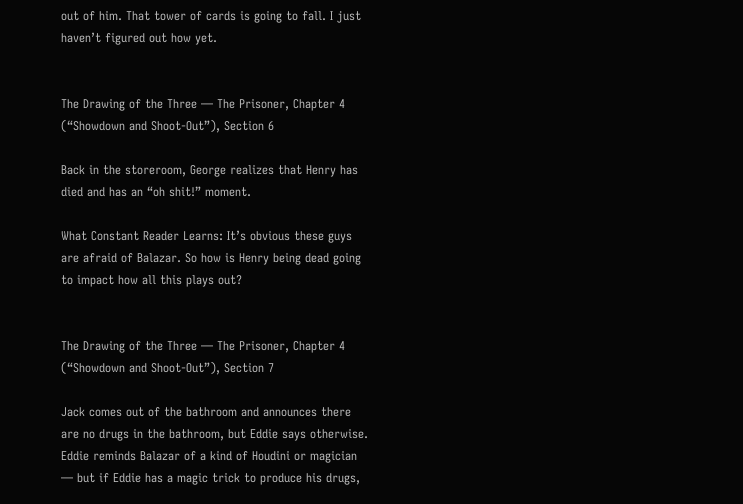out of him. That tower of cards is going to fall. I just haven’t figured out how yet.


The Drawing of the Three — The Prisoner, Chapter 4 (“Showdown and Shoot-Out”), Section 6

Back in the storeroom, George realizes that Henry has died and has an “oh shit!” moment.

What Constant Reader Learns: It’s obvious these guys are afraid of Balazar. So how is Henry being dead going to impact how all this plays out?


The Drawing of the Three — The Prisoner, Chapter 4 (“Showdown and Shoot-Out”), Section 7

Jack comes out of the bathroom and announces there are no drugs in the bathroom, but Eddie says otherwise. Eddie reminds Balazar of a kind of Houdini or magician — but if Eddie has a magic trick to produce his drugs,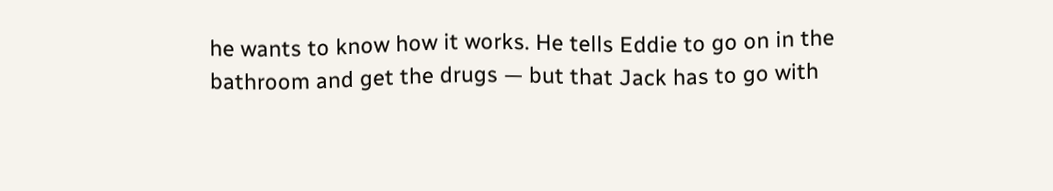he wants to know how it works. He tells Eddie to go on in the bathroom and get the drugs — but that Jack has to go with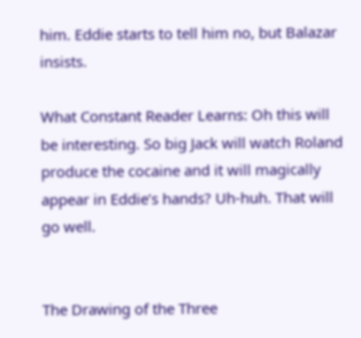him. Eddie starts to tell him no, but Balazar insists.

What Constant Reader Learns: Oh this will be interesting. So big Jack will watch Roland produce the cocaine and it will magically appear in Eddie’s hands? Uh-huh. That will go well.


The Drawing of the Three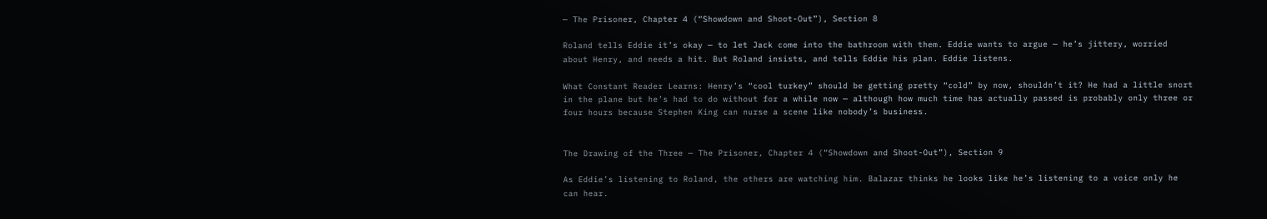— The Prisoner, Chapter 4 (“Showdown and Shoot-Out”), Section 8

Roland tells Eddie it’s okay — to let Jack come into the bathroom with them. Eddie wants to argue — he’s jittery, worried about Henry, and needs a hit. But Roland insists, and tells Eddie his plan. Eddie listens.

What Constant Reader Learns: Henry’s “cool turkey” should be getting pretty “cold” by now, shouldn’t it? He had a little snort in the plane but he’s had to do without for a while now — although how much time has actually passed is probably only three or four hours because Stephen King can nurse a scene like nobody’s business.


The Drawing of the Three — The Prisoner, Chapter 4 (“Showdown and Shoot-Out”), Section 9

As Eddie’s listening to Roland, the others are watching him. Balazar thinks he looks like he’s listening to a voice only he can hear.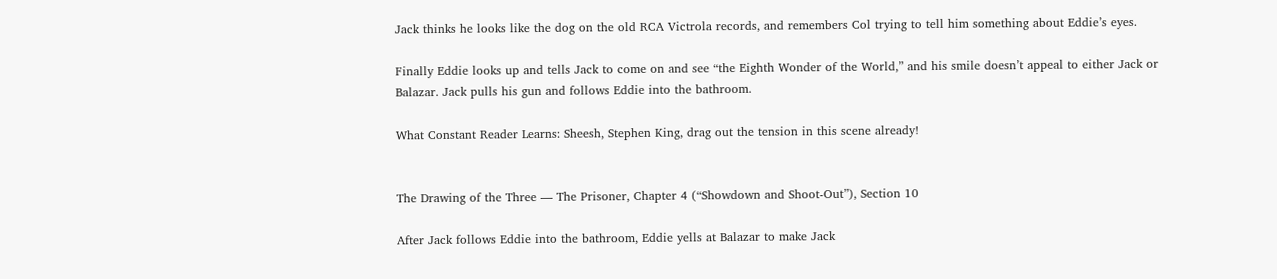Jack thinks he looks like the dog on the old RCA Victrola records, and remembers Col trying to tell him something about Eddie’s eyes.

Finally Eddie looks up and tells Jack to come on and see “the Eighth Wonder of the World,” and his smile doesn’t appeal to either Jack or Balazar. Jack pulls his gun and follows Eddie into the bathroom.

What Constant Reader Learns: Sheesh, Stephen King, drag out the tension in this scene already!


The Drawing of the Three — The Prisoner, Chapter 4 (“Showdown and Shoot-Out”), Section 10

After Jack follows Eddie into the bathroom, Eddie yells at Balazar to make Jack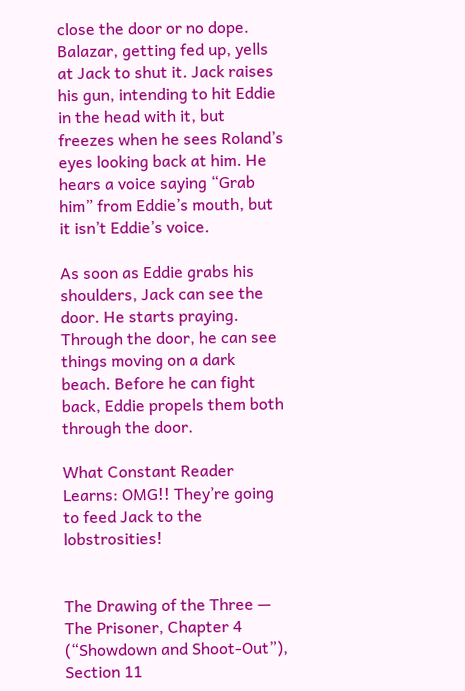close the door or no dope. Balazar, getting fed up, yells at Jack to shut it. Jack raises his gun, intending to hit Eddie in the head with it, but freezes when he sees Roland’s eyes looking back at him. He hears a voice saying “Grab him” from Eddie’s mouth, but it isn’t Eddie’s voice.

As soon as Eddie grabs his shoulders, Jack can see the door. He starts praying. Through the door, he can see things moving on a dark beach. Before he can fight back, Eddie propels them both through the door.

What Constant Reader Learns: OMG!! They’re going to feed Jack to the lobstrosities!


The Drawing of the Three — The Prisoner, Chapter 4 (“Showdown and Shoot-Out”), Section 11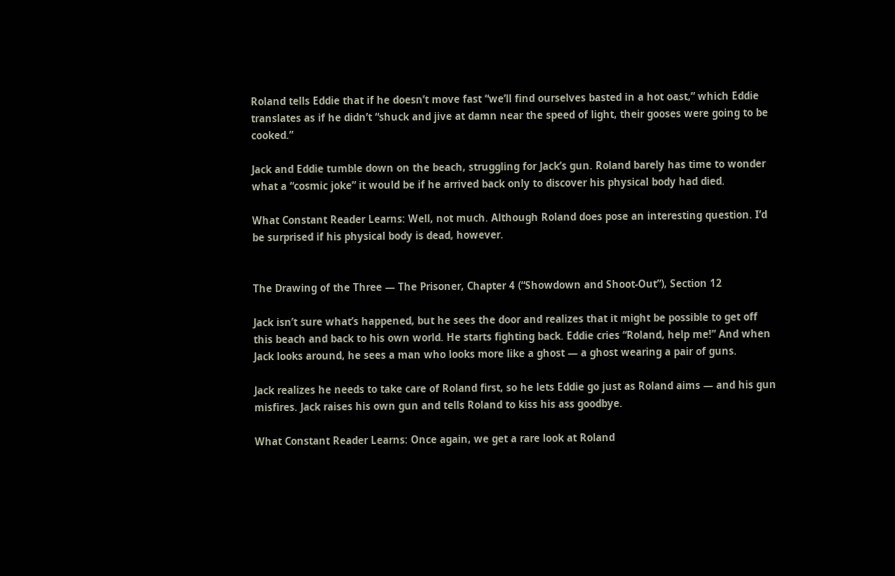Roland tells Eddie that if he doesn’t move fast “we’ll find ourselves basted in a hot oast,” which Eddie translates as if he didn’t “shuck and jive at damn near the speed of light, their gooses were going to be cooked.”

Jack and Eddie tumble down on the beach, struggling for Jack’s gun. Roland barely has time to wonder what a “cosmic joke” it would be if he arrived back only to discover his physical body had died.

What Constant Reader Learns: Well, not much. Although Roland does pose an interesting question. I’d be surprised if his physical body is dead, however.


The Drawing of the Three — The Prisoner, Chapter 4 (“Showdown and Shoot-Out”), Section 12

Jack isn’t sure what’s happened, but he sees the door and realizes that it might be possible to get off this beach and back to his own world. He starts fighting back. Eddie cries “Roland, help me!” And when Jack looks around, he sees a man who looks more like a ghost — a ghost wearing a pair of guns.

Jack realizes he needs to take care of Roland first, so he lets Eddie go just as Roland aims — and his gun misfires. Jack raises his own gun and tells Roland to kiss his ass goodbye.

What Constant Reader Learns: Once again, we get a rare look at Roland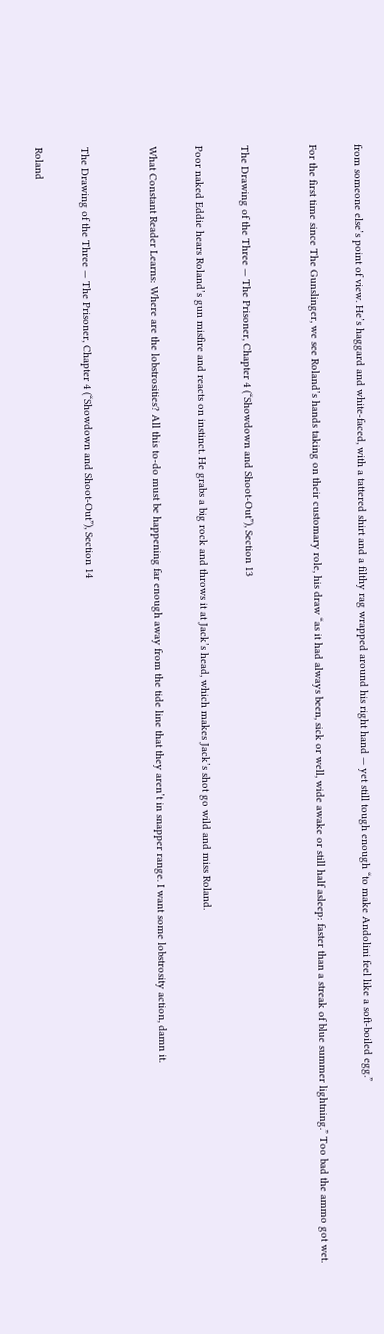from someone else’s point of view. He’s haggard and white-faced, with a tattered shirt and a filthy rag wrapped around his right hand — yet still tough enough “to make Andolini feel like a soft-boiled egg.”

For the first time since The Gunslinger, we see Roland’s hands taking on their customary role, his draw “as it had always been, sick or well, wide awake or still half asleep: faster than a streak of blue summer lightning.” Too bad the ammo got wet.


The Drawing of the Three — The Prisoner, Chapter 4 (“Showdown and Shoot-Out”), Section 13

Poor naked Eddie hears Roland’s gun misfire and reacts on instinct. He grabs a big rock and throws it at Jack’s head, which makes Jack’s shot go wild and miss Roland.

What Constant Reader Learns: Where are the lobstrosities? All this to-do must be happening far enough away from the tide line that they aren’t in snapper range. I want some lobstrosity action, damn it.


The Drawing of the Three — The Prisoner, Chapter 4 (“Showdown and Shoot-Out”), Section 14

Roland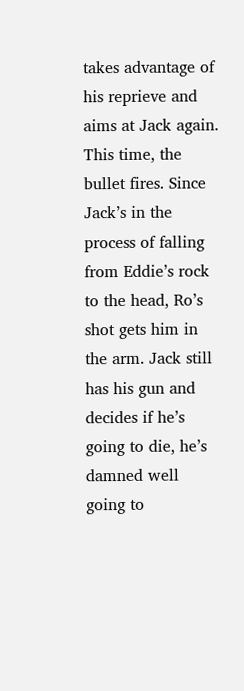takes advantage of his reprieve and aims at Jack again. This time, the bullet fires. Since Jack’s in the process of falling from Eddie’s rock to the head, Ro’s shot gets him in the arm. Jack still has his gun and decides if he’s going to die, he’s damned well going to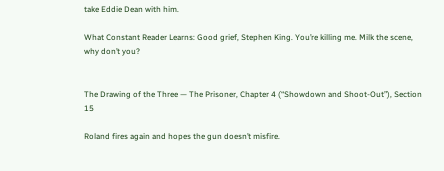take Eddie Dean with him.

What Constant Reader Learns: Good grief, Stephen King. You’re killing me. Milk the scene, why don’t you?


The Drawing of the Three — The Prisoner, Chapter 4 (“Showdown and Shoot-Out”), Section 15

Roland fires again and hopes the gun doesn’t misfire.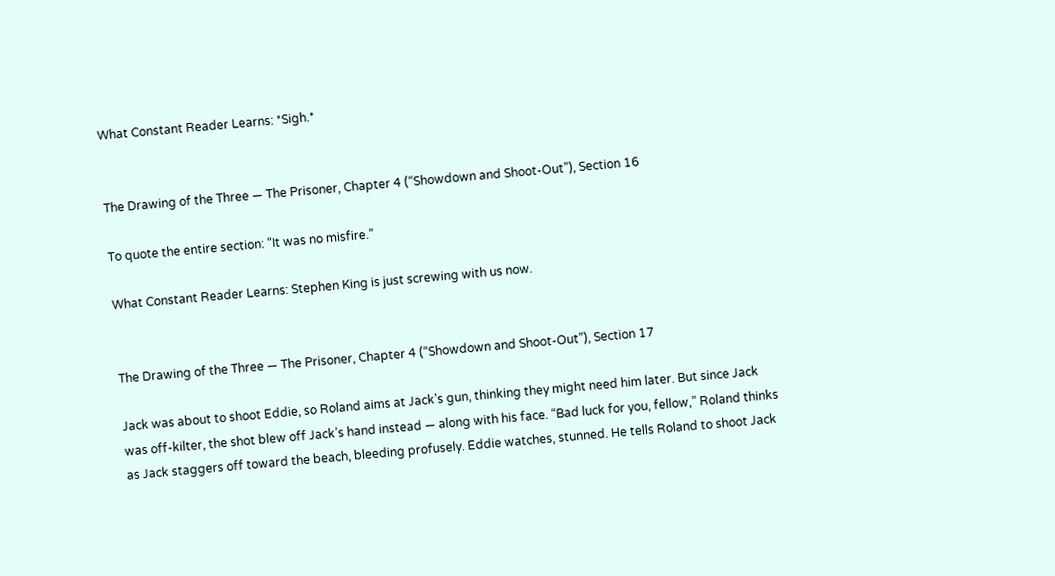What Constant Reader Learns: *Sigh.*


The Drawing of the Three — The Prisoner, Chapter 4 (“Showdown and Shoot-Out”), Section 16

To quote the entire section: “It was no misfire.”

What Constant Reader Learns: Stephen King is just screwing with us now.


The Drawing of the Three — The Prisoner, Chapter 4 (“Showdown and Shoot-Out”), Section 17

Jack was about to shoot Eddie, so Roland aims at Jack’s gun, thinking they might need him later. But since Jack was off-kilter, the shot blew off Jack’s hand instead — along with his face. “Bad luck for you, fellow,” Roland thinks as Jack staggers off toward the beach, bleeding profusely. Eddie watches, stunned. He tells Roland to shoot Jack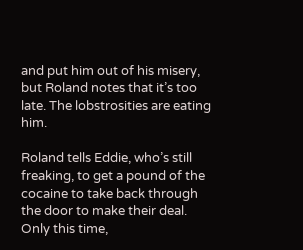and put him out of his misery, but Roland notes that it’s too late. The lobstrosities are eating him.

Roland tells Eddie, who’s still freaking, to get a pound of the cocaine to take back through the door to make their deal. Only this time,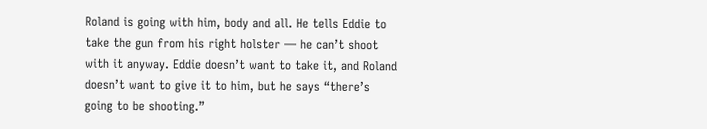Roland is going with him, body and all. He tells Eddie to take the gun from his right holster — he can’t shoot with it anyway. Eddie doesn’t want to take it, and Roland doesn’t want to give it to him, but he says “there’s going to be shooting.”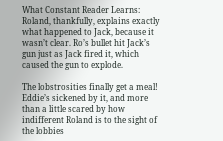What Constant Reader Learns: Roland, thankfully, explains exactly what happened to Jack, because it wasn’t clear. Ro’s bullet hit Jack’s gun just as Jack fired it, which caused the gun to explode.

The lobstrosities finally get a meal! Eddie’s sickened by it, and more than a little scared by how indifferent Roland is to the sight of the lobbies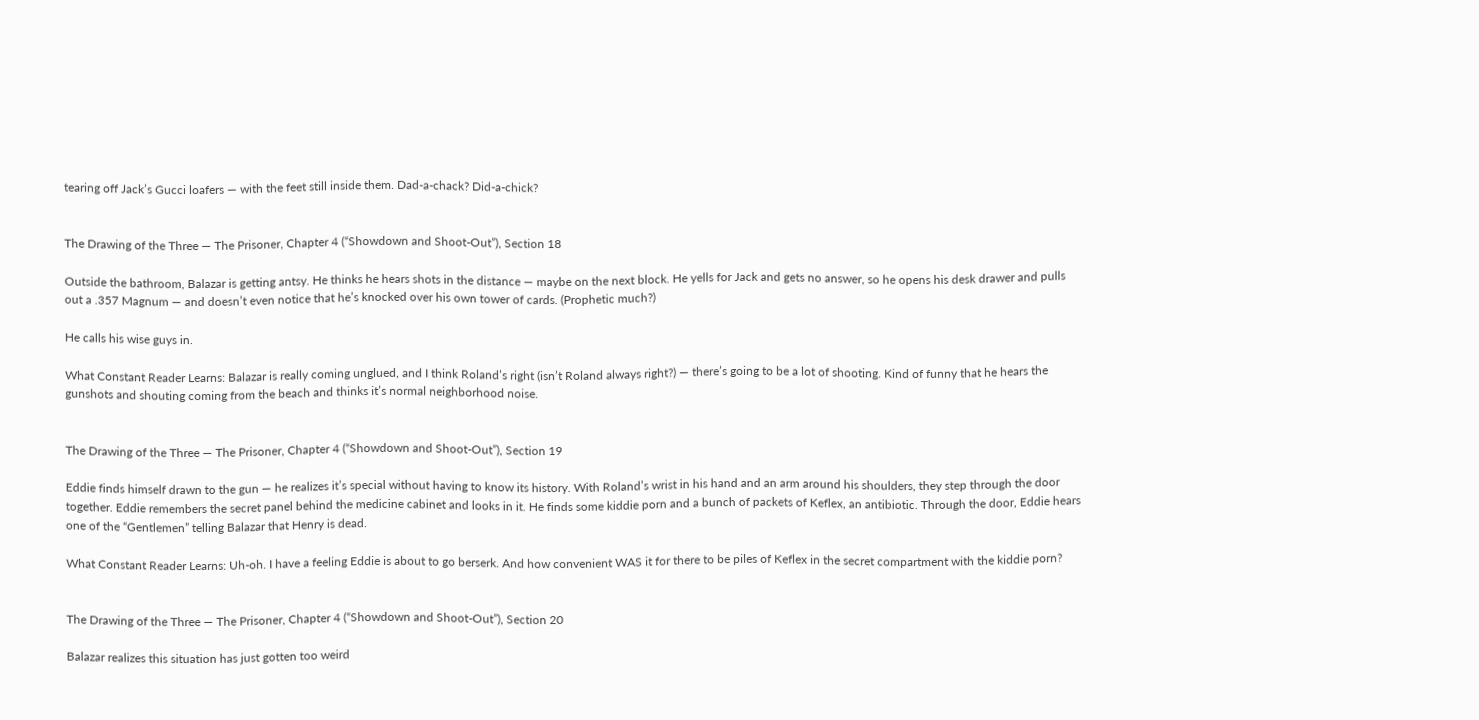tearing off Jack’s Gucci loafers — with the feet still inside them. Dad-a-chack? Did-a-chick?


The Drawing of the Three — The Prisoner, Chapter 4 (“Showdown and Shoot-Out”), Section 18

Outside the bathroom, Balazar is getting antsy. He thinks he hears shots in the distance — maybe on the next block. He yells for Jack and gets no answer, so he opens his desk drawer and pulls out a .357 Magnum — and doesn’t even notice that he’s knocked over his own tower of cards. (Prophetic much?)

He calls his wise guys in.

What Constant Reader Learns: Balazar is really coming unglued, and I think Roland’s right (isn’t Roland always right?) — there’s going to be a lot of shooting. Kind of funny that he hears the gunshots and shouting coming from the beach and thinks it’s normal neighborhood noise.


The Drawing of the Three — The Prisoner, Chapter 4 (“Showdown and Shoot-Out”), Section 19

Eddie finds himself drawn to the gun — he realizes it’s special without having to know its history. With Roland’s wrist in his hand and an arm around his shoulders, they step through the door together. Eddie remembers the secret panel behind the medicine cabinet and looks in it. He finds some kiddie porn and a bunch of packets of Keflex, an antibiotic. Through the door, Eddie hears one of the “Gentlemen” telling Balazar that Henry is dead.

What Constant Reader Learns: Uh-oh. I have a feeling Eddie is about to go berserk. And how convenient WAS it for there to be piles of Keflex in the secret compartment with the kiddie porn?


The Drawing of the Three — The Prisoner, Chapter 4 (“Showdown and Shoot-Out”), Section 20

Balazar realizes this situation has just gotten too weird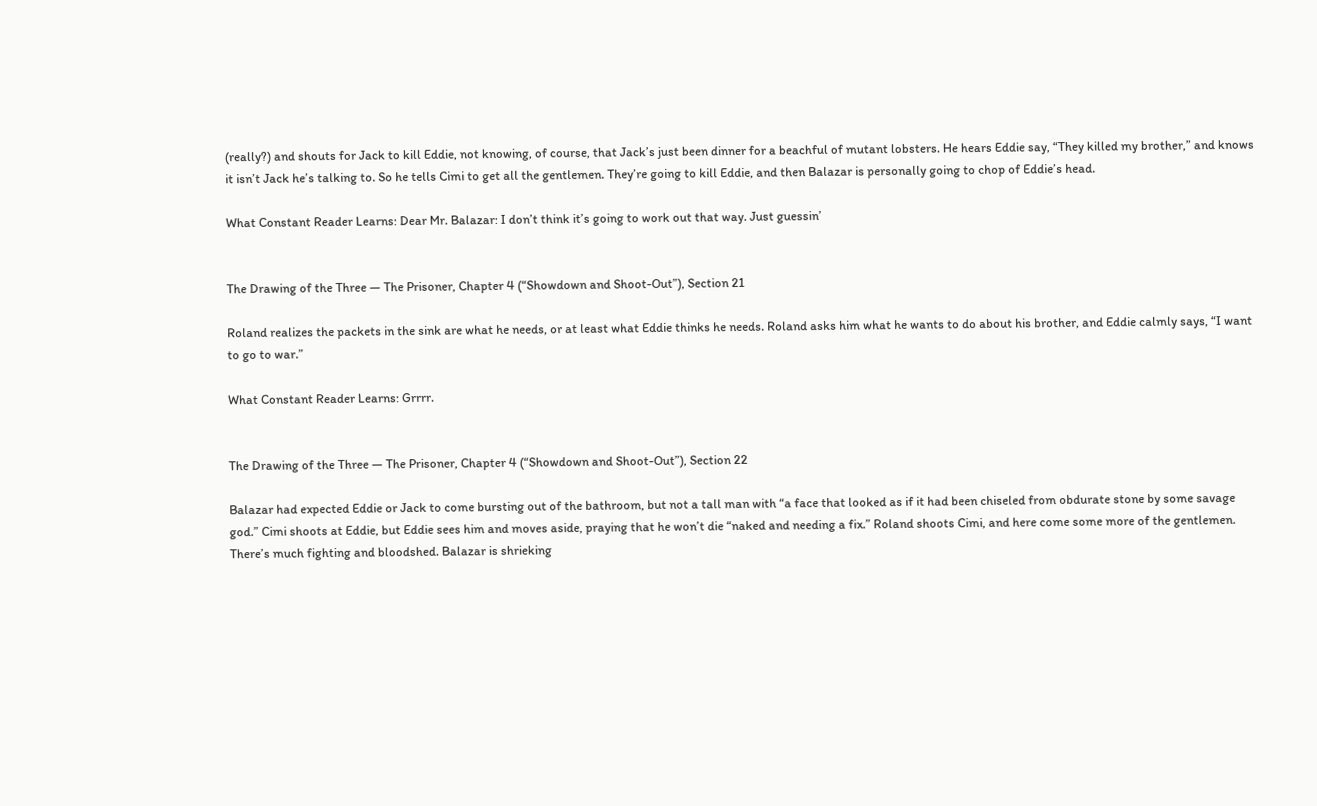(really?) and shouts for Jack to kill Eddie, not knowing, of course, that Jack’s just been dinner for a beachful of mutant lobsters. He hears Eddie say, “They killed my brother,” and knows it isn’t Jack he’s talking to. So he tells Cimi to get all the gentlemen. They’re going to kill Eddie, and then Balazar is personally going to chop of Eddie’s head.

What Constant Reader Learns: Dear Mr. Balazar: I don’t think it’s going to work out that way. Just guessin’


The Drawing of the Three — The Prisoner, Chapter 4 (“Showdown and Shoot-Out”), Section 21

Roland realizes the packets in the sink are what he needs, or at least what Eddie thinks he needs. Roland asks him what he wants to do about his brother, and Eddie calmly says, “I want to go to war.”

What Constant Reader Learns: Grrrr.


The Drawing of the Three — The Prisoner, Chapter 4 (“Showdown and Shoot-Out”), Section 22

Balazar had expected Eddie or Jack to come bursting out of the bathroom, but not a tall man with “a face that looked as if it had been chiseled from obdurate stone by some savage god.” Cimi shoots at Eddie, but Eddie sees him and moves aside, praying that he won’t die “naked and needing a fix.” Roland shoots Cimi, and here come some more of the gentlemen. There’s much fighting and bloodshed. Balazar is shrieking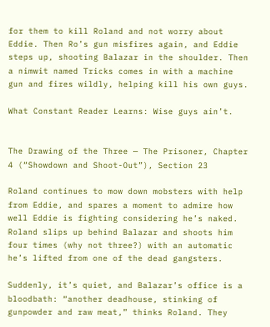for them to kill Roland and not worry about Eddie. Then Ro’s gun misfires again, and Eddie steps up, shooting Balazar in the shoulder. Then a nimwit named Tricks comes in with a machine gun and fires wildly, helping kill his own guys.

What Constant Reader Learns: Wise guys ain’t.


The Drawing of the Three — The Prisoner, Chapter 4 (“Showdown and Shoot-Out”), Section 23

Roland continues to mow down mobsters with help from Eddie, and spares a moment to admire how well Eddie is fighting considering he’s naked. Roland slips up behind Balazar and shoots him four times (why not three?) with an automatic he’s lifted from one of the dead gangsters.

Suddenly, it’s quiet, and Balazar’s office is a bloodbath: “another deadhouse, stinking of gunpowder and raw meat,” thinks Roland. They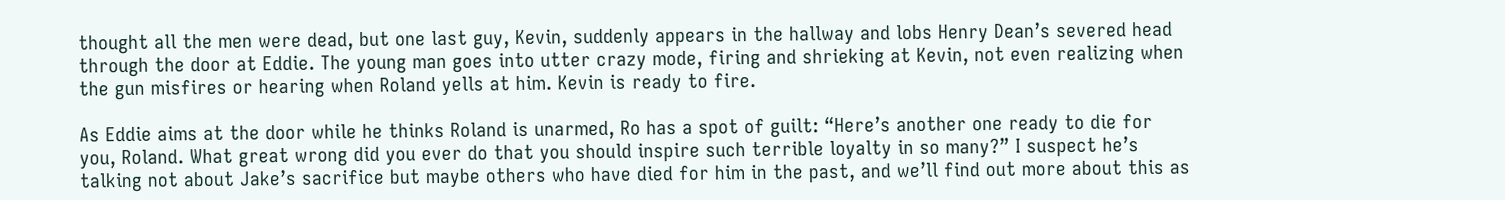thought all the men were dead, but one last guy, Kevin, suddenly appears in the hallway and lobs Henry Dean’s severed head through the door at Eddie. The young man goes into utter crazy mode, firing and shrieking at Kevin, not even realizing when the gun misfires or hearing when Roland yells at him. Kevin is ready to fire.

As Eddie aims at the door while he thinks Roland is unarmed, Ro has a spot of guilt: “Here’s another one ready to die for you, Roland. What great wrong did you ever do that you should inspire such terrible loyalty in so many?” I suspect he’s talking not about Jake’s sacrifice but maybe others who have died for him in the past, and we’ll find out more about this as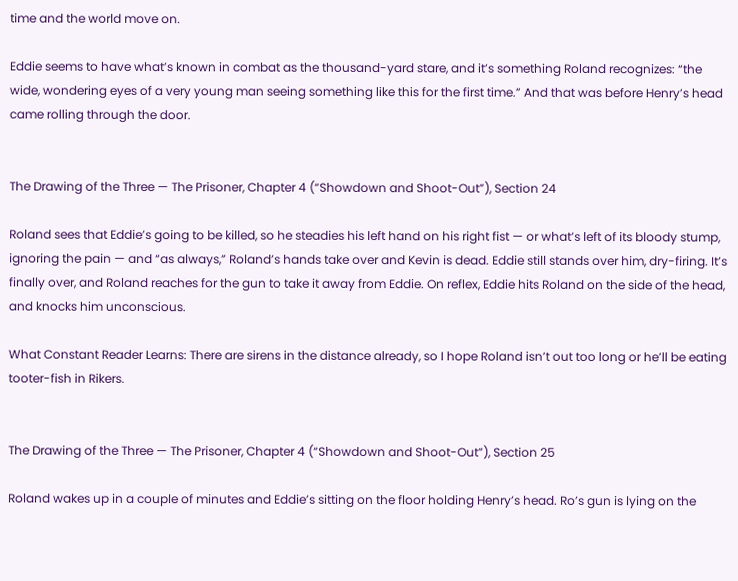time and the world move on.

Eddie seems to have what’s known in combat as the thousand-yard stare, and it’s something Roland recognizes: “the wide, wondering eyes of a very young man seeing something like this for the first time.” And that was before Henry’s head came rolling through the door.


The Drawing of the Three — The Prisoner, Chapter 4 (“Showdown and Shoot-Out”), Section 24

Roland sees that Eddie’s going to be killed, so he steadies his left hand on his right fist — or what’s left of its bloody stump, ignoring the pain — and “as always,” Roland’s hands take over and Kevin is dead. Eddie still stands over him, dry-firing. It’s finally over, and Roland reaches for the gun to take it away from Eddie. On reflex, Eddie hits Roland on the side of the head, and knocks him unconscious.

What Constant Reader Learns: There are sirens in the distance already, so I hope Roland isn’t out too long or he’ll be eating tooter-fish in Rikers.


The Drawing of the Three — The Prisoner, Chapter 4 (“Showdown and Shoot-Out”), Section 25

Roland wakes up in a couple of minutes and Eddie’s sitting on the floor holding Henry’s head. Ro’s gun is lying on the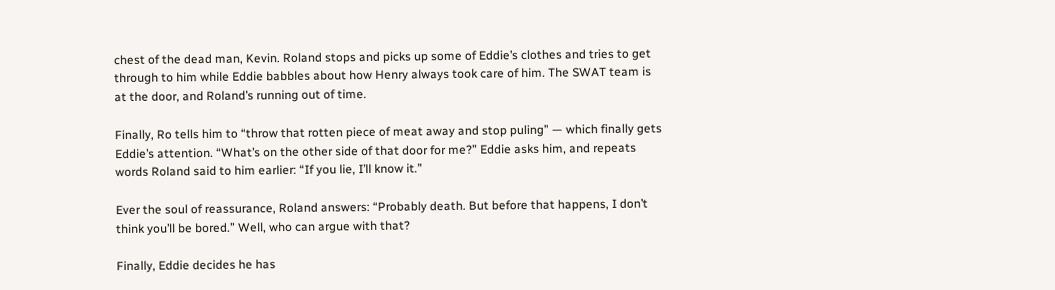chest of the dead man, Kevin. Roland stops and picks up some of Eddie’s clothes and tries to get through to him while Eddie babbles about how Henry always took care of him. The SWAT team is at the door, and Roland’s running out of time.

Finally, Ro tells him to “throw that rotten piece of meat away and stop puling” — which finally gets Eddie’s attention. “What’s on the other side of that door for me?” Eddie asks him, and repeats words Roland said to him earlier: “If you lie, I’ll know it.”

Ever the soul of reassurance, Roland answers: “Probably death. But before that happens, I don’t think you’ll be bored.” Well, who can argue with that?

Finally, Eddie decides he has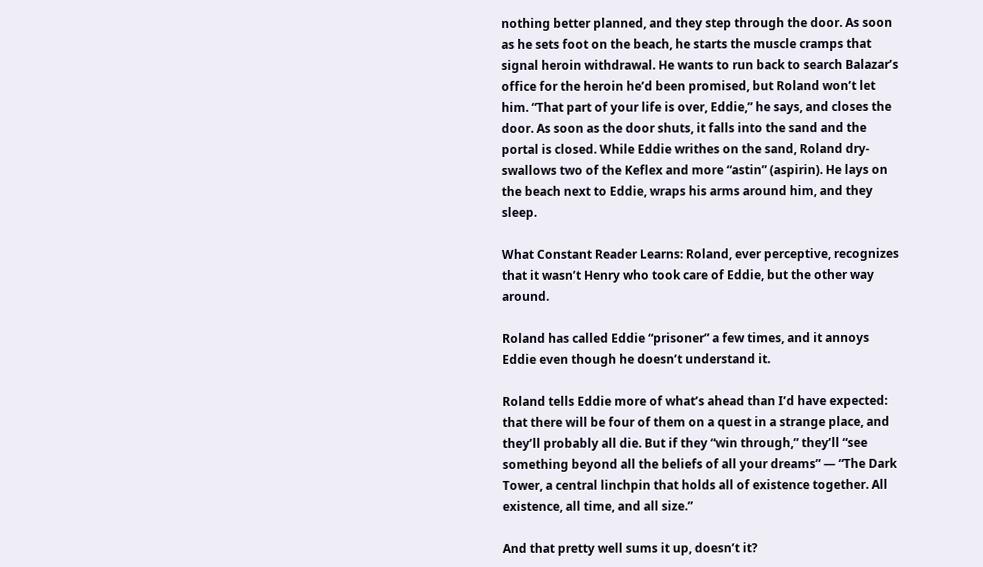nothing better planned, and they step through the door. As soon as he sets foot on the beach, he starts the muscle cramps that signal heroin withdrawal. He wants to run back to search Balazar’s office for the heroin he’d been promised, but Roland won’t let him. “That part of your life is over, Eddie,” he says, and closes the door. As soon as the door shuts, it falls into the sand and the portal is closed. While Eddie writhes on the sand, Roland dry-swallows two of the Keflex and more “astin” (aspirin). He lays on the beach next to Eddie, wraps his arms around him, and they sleep.

What Constant Reader Learns: Roland, ever perceptive, recognizes that it wasn’t Henry who took care of Eddie, but the other way around.

Roland has called Eddie “prisoner” a few times, and it annoys Eddie even though he doesn’t understand it.

Roland tells Eddie more of what’s ahead than I’d have expected: that there will be four of them on a quest in a strange place, and they’ll probably all die. But if they “win through,” they’ll “see something beyond all the beliefs of all your dreams” — “The Dark Tower, a central linchpin that holds all of existence together. All existence, all time, and all size.”

And that pretty well sums it up, doesn’t it?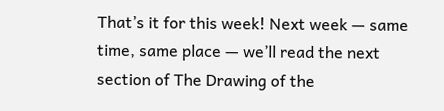That’s it for this week! Next week — same time, same place — we’ll read the next section of The Drawing of the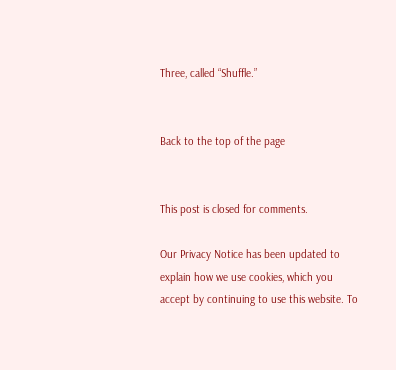Three, called “Shuffle.”


Back to the top of the page


This post is closed for comments.

Our Privacy Notice has been updated to explain how we use cookies, which you accept by continuing to use this website. To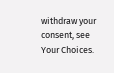withdraw your consent, see Your Choices.